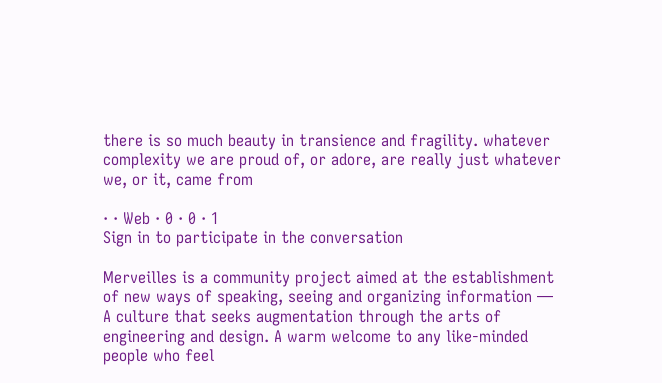there is so much beauty in transience and fragility. whatever complexity we are proud of, or adore, are really just whatever we, or it, came from

· · Web · 0 · 0 · 1
Sign in to participate in the conversation

Merveilles is a community project aimed at the establishment of new ways of speaking, seeing and organizing information — A culture that seeks augmentation through the arts of engineering and design. A warm welcome to any like-minded people who feel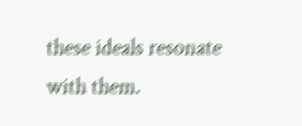these ideals resonate with them.